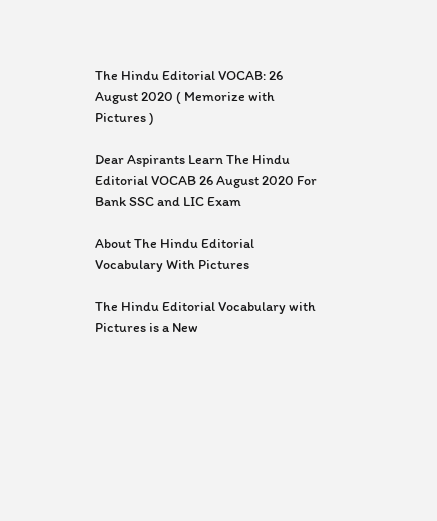The Hindu Editorial VOCAB: 26 August 2020 ( Memorize with Pictures )

Dear Aspirants Learn The Hindu Editorial VOCAB 26 August 2020 For Bank SSC and LIC Exam

About The Hindu Editorial Vocabulary With Pictures

The Hindu Editorial Vocabulary with Pictures is a New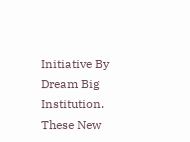Initiative By Dream Big Institution. These New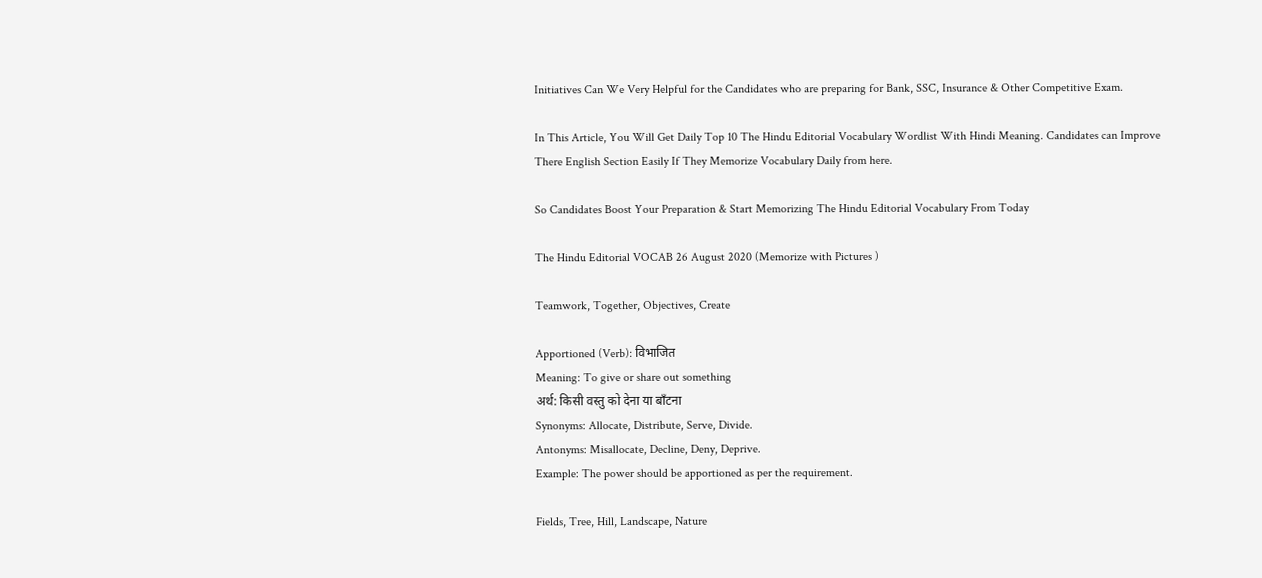Initiatives Can We Very Helpful for the Candidates who are preparing for Bank, SSC, Insurance & Other Competitive Exam.

In This Article, You Will Get Daily Top 10 The Hindu Editorial Vocabulary Wordlist With Hindi Meaning. Candidates can Improve There English Section Easily If They Memorize Vocabulary Daily from here.

So Candidates Boost Your Preparation & Start Memorizing The Hindu Editorial Vocabulary From Today

The Hindu Editorial VOCAB 26 August 2020 (Memorize with Pictures )

Teamwork, Together, Objectives, Create

Apportioned (Verb): विभाजित
Meaning: To give or share out something
अर्थ: किसी वस्तु को देना या बाँटना
Synonyms: Allocate, Distribute, Serve, Divide.
Antonyms: Misallocate, Decline, Deny, Deprive.
Example: The power should be apportioned as per the requirement.

Fields, Tree, Hill, Landscape, Nature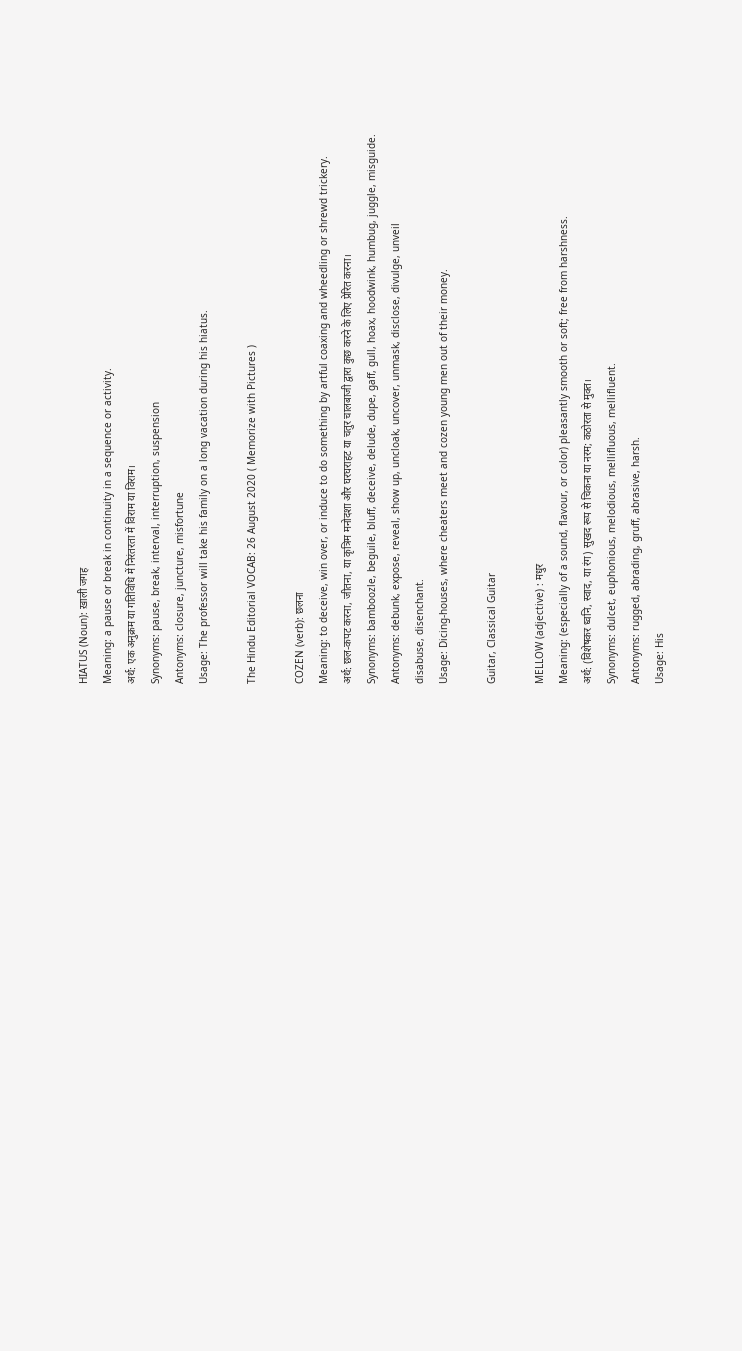HIATUS (Noun): ख़ाली जगह
Meaning: a pause or break in continuity in a sequence or activity.
अर्थ: एक अनुक्रम या गतिविधि में निरंतरता में विराम या विराम।
Synonyms: pause, break, interval, interruption, suspension
Antonyms: closure, juncture, misfortune
Usage: The professor will take his family on a long vacation during his hiatus.

The Hindu Editorial VOCAB: 26 August 2020 ( Memorize with Pictures )

COZEN (verb): छलना
Meaning: to deceive, win over, or induce to do something by artful coaxing and wheedling or shrewd trickery.
अर्थ: छल-कपट करना, जीतना, या कृत्रिम मनोदशा और घरघराहट या चतुर चालबाजी द्वारा कुछ करने के लिए प्रेरित करना।
Synonyms: bamboozle, beguile, bluff, deceive, delude, dupe, gaff, gull, hoax, hoodwink, humbug, juggle, misguide.
Antonyms: debunk, expose, reveal, show up, uncloak, uncover, unmask, disclose, divulge, unveil
disabuse, disenchant.
Usage: Dicing-houses, where cheaters meet and cozen young men out of their money.

Guitar, Classical Guitar

MELLOW (adjective) : मधुर
Meaning: (especially of a sound, flavour, or color) pleasantly smooth or soft; free from harshness.
अर्थ: (विशेषकर ध्वनि, स्वाद, या रंग) सुखद रूप से चिकना या नरम; कठोरता से मुक्त।
Synonyms: dulcet, euphonious, melodious, mellifluous, mellifluent.
Antonyms: rugged, abrading, gruff, abrasive, harsh.
Usage: His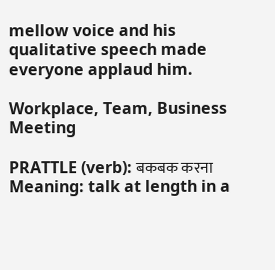mellow voice and his qualitative speech made everyone applaud him.

Workplace, Team, Business Meeting

PRATTLE (verb): बकबक करना
Meaning: talk at length in a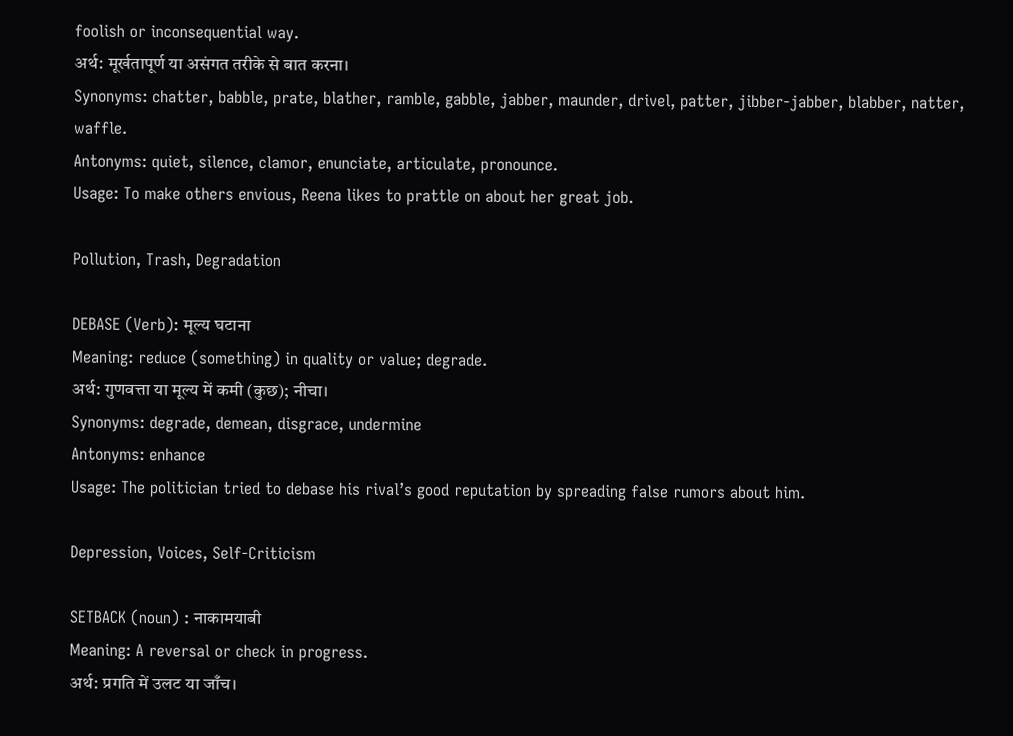foolish or inconsequential way.
अर्थ: मूर्खतापूर्ण या असंगत तरीके से बात करना।
Synonyms: chatter, babble, prate, blather, ramble, gabble, jabber, maunder, drivel, patter, jibber-jabber, blabber, natter, waffle.
Antonyms: quiet, silence, clamor, enunciate, articulate, pronounce.
Usage: To make others envious, Reena likes to prattle on about her great job.

Pollution, Trash, Degradation

DEBASE (Verb): मूल्य घटाना
Meaning: reduce (something) in quality or value; degrade.
अर्थ: गुणवत्ता या मूल्य में कमी (कुछ); नीचा।
Synonyms: degrade, demean, disgrace, undermine
Antonyms: enhance
Usage: The politician tried to debase his rival’s good reputation by spreading false rumors about him.

Depression, Voices, Self-Criticism

SETBACK (noun) : नाकामयाबी
Meaning: A reversal or check in progress.
अर्थ: प्रगति में उलट या जाँच।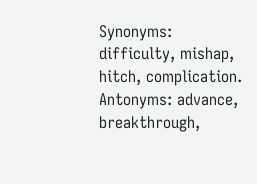Synonyms: difficulty, mishap, hitch, complication.
Antonyms: advance, breakthrough,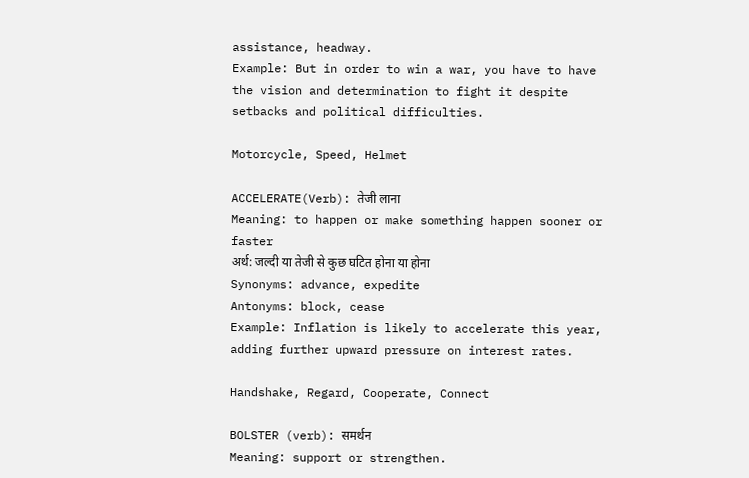assistance, headway.
Example: But in order to win a war, you have to have the vision and determination to fight it despite setbacks and political difficulties.

Motorcycle, Speed, Helmet

ACCELERATE(Verb): तेजी लाना
Meaning: to happen or make something happen sooner or faster
अर्थ: जल्दी या तेजी से कुछ घटित होना या होना
Synonyms: advance, expedite
Antonyms: block, cease
Example: Inflation is likely to accelerate this year, adding further upward pressure on interest rates.

Handshake, Regard, Cooperate, Connect

BOLSTER (verb): समर्थन
Meaning: support or strengthen.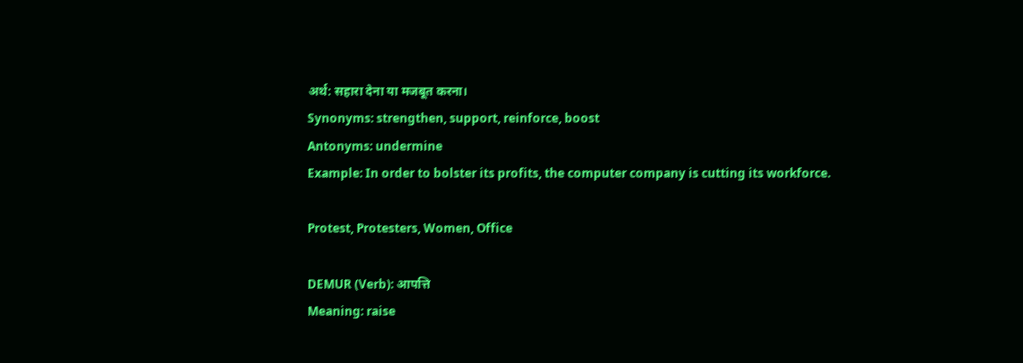अर्थ: सहारा देना या मजबूत करना।
Synonyms: strengthen, support, reinforce, boost
Antonyms: undermine
Example: In order to bolster its profits, the computer company is cutting its workforce.

Protest, Protesters, Women, Office

DEMUR (Verb): आपत्ति
Meaning: raise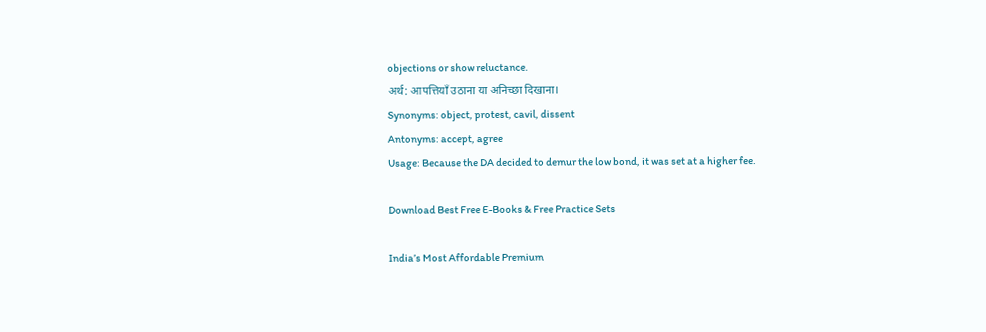objections or show reluctance.
अर्थ: आपत्तियाँ उठाना या अनिच्छा दिखाना।
Synonyms: object, protest, cavil, dissent
Antonyms: accept, agree
Usage: Because the DA decided to demur the low bond, it was set at a higher fee.

Download Best Free E-Books & Free Practice Sets

India’s Most Affordable Premium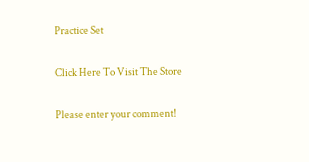Practice Set


Click Here To Visit The Store


Please enter your comment!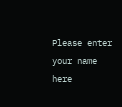Please enter your name here